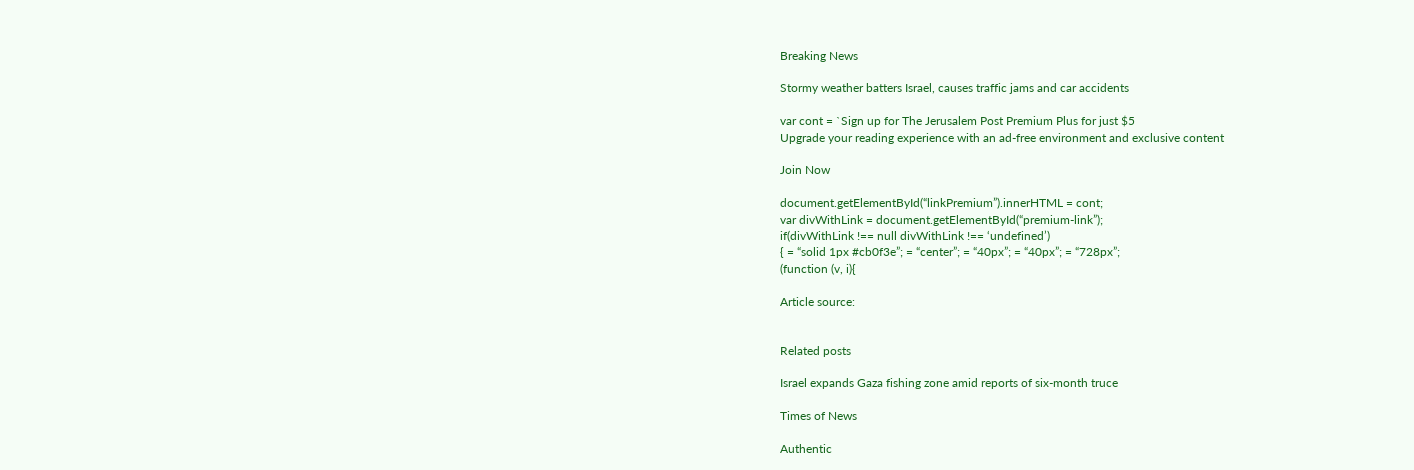Breaking News

Stormy weather batters Israel, causes traffic jams and car accidents

var cont = `Sign up for The Jerusalem Post Premium Plus for just $5
Upgrade your reading experience with an ad-free environment and exclusive content

Join Now

document.getElementById(“linkPremium”).innerHTML = cont;
var divWithLink = document.getElementById(“premium-link”);
if(divWithLink !== null divWithLink !== ‘undefined’)
{ = “solid 1px #cb0f3e”; = “center”; = “40px”; = “40px”; = “728px”;
(function (v, i){

Article source:


Related posts

Israel expands Gaza fishing zone amid reports of six-month truce

Times of News

Authentic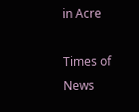in Acre

Times of News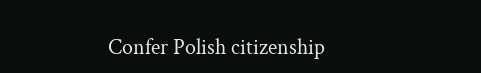Confer Polish citizenship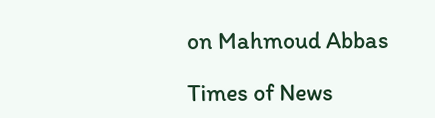on Mahmoud Abbas

Times of News